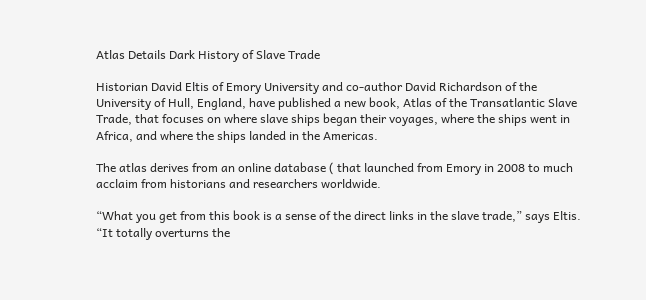Atlas Details Dark History of Slave Trade

Historian David Eltis of Emory University and co-author David Richardson of the University of Hull, England, have published a new book, Atlas of the Transatlantic Slave Trade, that focuses on where slave ships began their voyages, where the ships went in Africa, and where the ships landed in the Americas.

The atlas derives from an online database ( that launched from Emory in 2008 to much acclaim from historians and researchers worldwide.

“What you get from this book is a sense of the direct links in the slave trade,” says Eltis. “It totally overturns the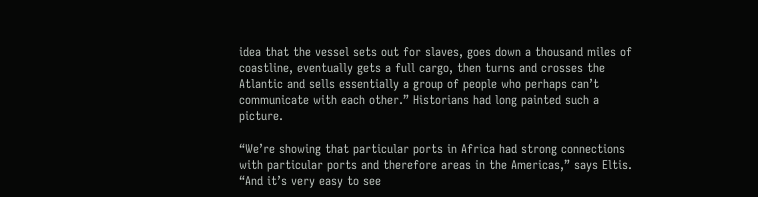idea that the vessel sets out for slaves, goes down a thousand miles of coastline, eventually gets a full cargo, then turns and crosses the Atlantic and sells essentially a group of people who perhaps can’t communicate with each other.” Historians had long painted such a picture.

“We’re showing that particular ports in Africa had strong connections with particular ports and therefore areas in the Americas,” says Eltis. “And it’s very easy to see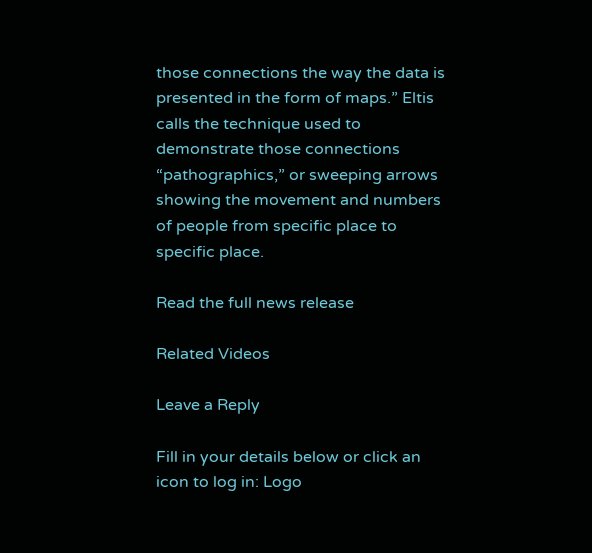those connections the way the data is presented in the form of maps.” Eltis calls the technique used to demonstrate those connections “pathographics,” or sweeping arrows showing the movement and numbers of people from specific place to specific place.

Read the full news release

Related Videos

Leave a Reply

Fill in your details below or click an icon to log in: Logo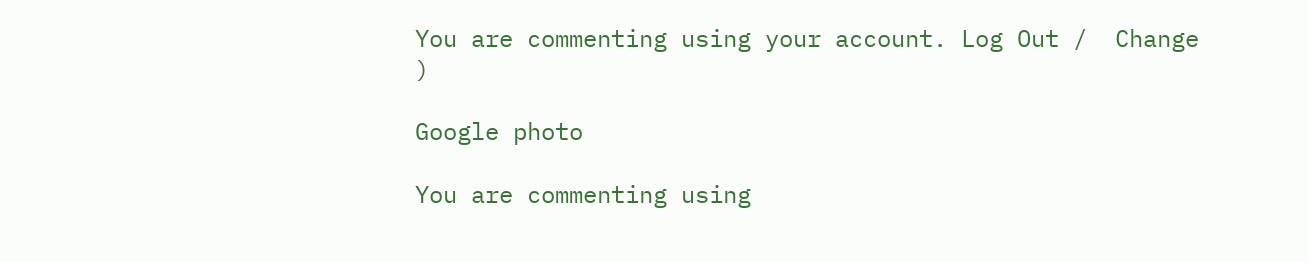You are commenting using your account. Log Out /  Change )

Google photo

You are commenting using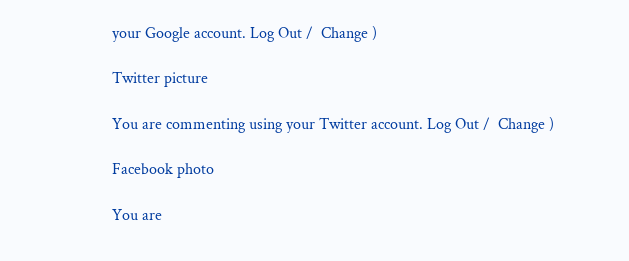your Google account. Log Out /  Change )

Twitter picture

You are commenting using your Twitter account. Log Out /  Change )

Facebook photo

You are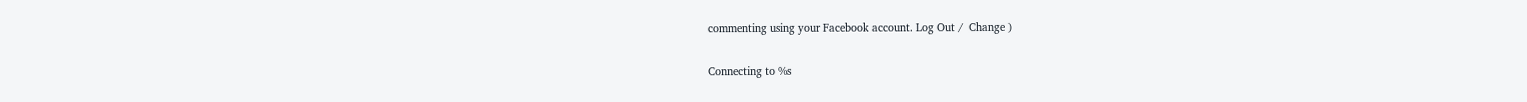commenting using your Facebook account. Log Out /  Change )

Connecting to %s